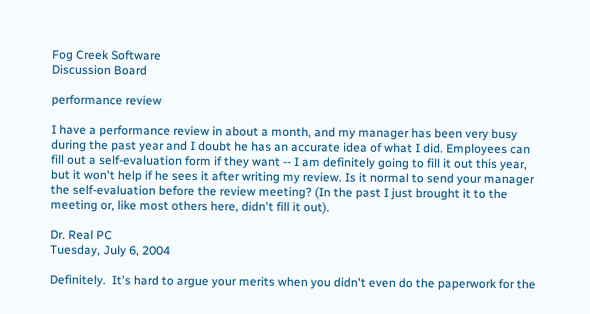Fog Creek Software
Discussion Board

performance review

I have a performance review in about a month, and my manager has been very busy during the past year and I doubt he has an accurate idea of what I did. Employees can fill out a self-evaluation form if they want -- I am definitely going to fill it out this year, but it won't help if he sees it after writing my review. Is it normal to send your manager the self-evaluation before the review meeting? (In the past I just brought it to the meeting or, like most others here, didn't fill it out).

Dr. Real PC
Tuesday, July 6, 2004

Definitely.  It's hard to argue your merits when you didn't even do the paperwork for the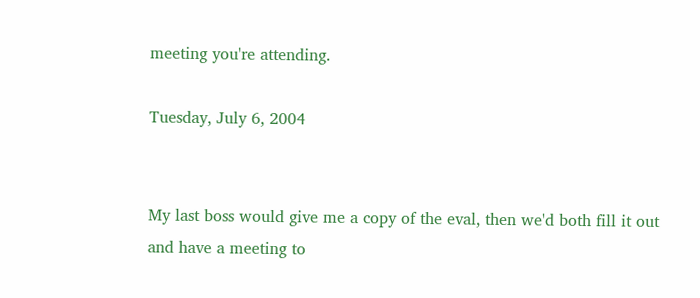meeting you're attending.

Tuesday, July 6, 2004


My last boss would give me a copy of the eval, then we'd both fill it out and have a meeting to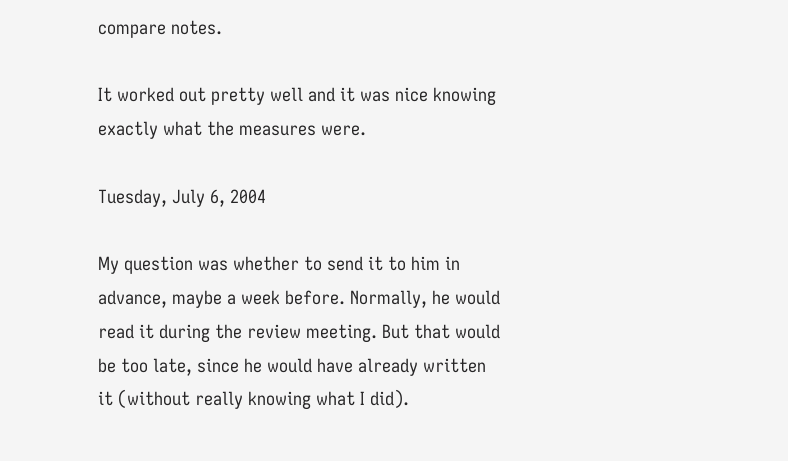compare notes.

It worked out pretty well and it was nice knowing exactly what the measures were.

Tuesday, July 6, 2004

My question was whether to send it to him in advance, maybe a week before. Normally, he would read it during the review meeting. But that would be too late, since he would have already written it (without really knowing what I did).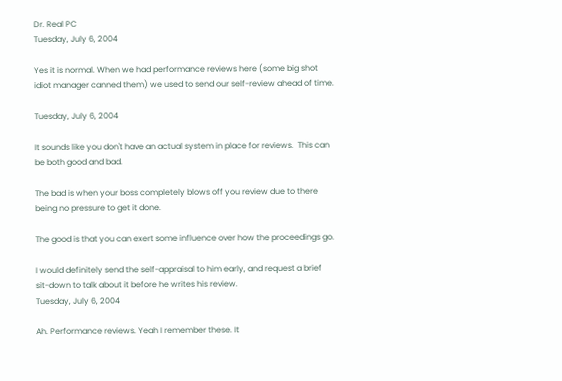Dr. Real PC
Tuesday, July 6, 2004

Yes it is normal. When we had performance reviews here (some big shot idiot manager canned them) we used to send our self-review ahead of time.

Tuesday, July 6, 2004

It sounds like you don't have an actual system in place for reviews.  This can be both good and bad.

The bad is when your boss completely blows off you review due to there being no pressure to get it done.

The good is that you can exert some influence over how the proceedings go.

I would definitely send the self-appraisal to him early, and request a brief sit-down to talk about it before he writes his review.
Tuesday, July 6, 2004

Ah. Performance reviews. Yeah I remember these. It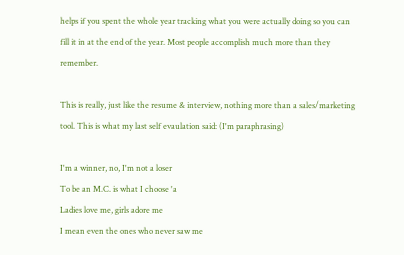helps if you spent the whole year tracking what you were actually doing so you can fill it in at the end of the year. Most people accomplish much more than they remember.

This is really, just like the resume & interview, nothing more than a sales/marketing tool. This is what my last self evaulation said: (I'm paraphrasing)

I'm a winner, no, I'm not a loser
To be an M.C. is what I choose 'a
Ladies love me, girls adore me
I mean even the ones who never saw me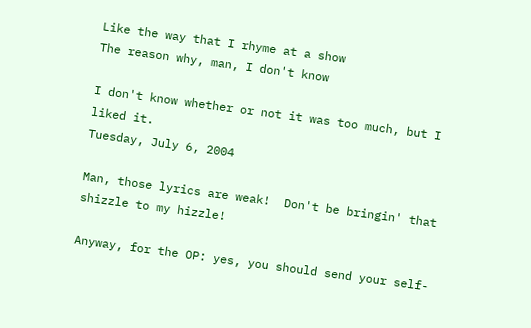Like the way that I rhyme at a show
The reason why, man, I don't know

I don't know whether or not it was too much, but I liked it.
Tuesday, July 6, 2004

Man, those lyrics are weak!  Don't be bringin' that shizzle to my hizzle!

Anyway, for the OP: yes, you should send your self-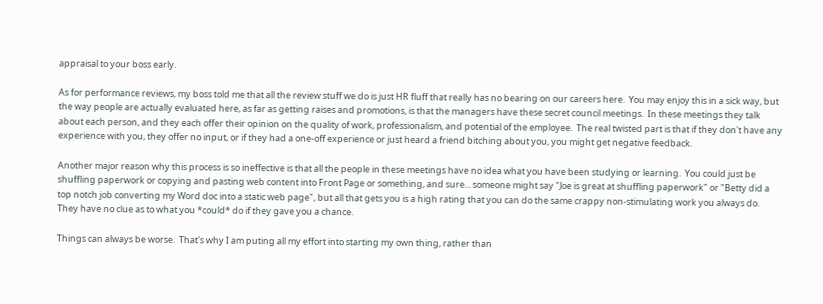appraisal to your boss early.

As for performance reviews, my boss told me that all the review stuff we do is just HR fluff that really has no bearing on our careers here.  You may enjoy this in a sick way, but the way people are actually evaluated here, as far as getting raises and promotions, is that the managers have these secret council meetings.  In these meetings they talk about each person, and they each offer their opinion on the quality of work, professionalism, and potential of the employee.  The real twisted part is that if they don't have any experience with you, they offer no input, or if they had a one-off experience or just heard a friend bitching about you, you might get negative feedback.

Another major reason why this process is so ineffective is that all the people in these meetings have no idea what you have been studying or learning.  You could just be shuffling paperwork or copying and pasting web content into Front Page or something, and sure... someone might say "Joe is great at shuffling paperwork" or "Betty did a top notch job converting my Word doc into a static web page", but all that gets you is a high rating that you can do the same crappy non-stimulating work you always do.  They have no clue as to what you *could* do if they gave you a chance.

Things can always be worse.  That's why I am puting all my effort into starting my own thing, rather than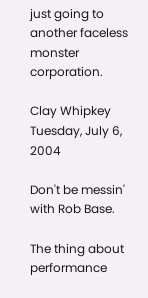just going to another faceless monster corporation.

Clay Whipkey
Tuesday, July 6, 2004

Don't be messin' with Rob Base.

The thing about performance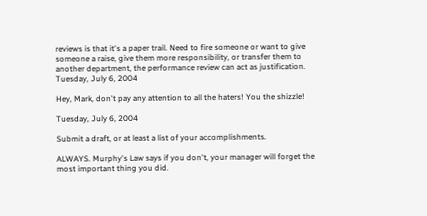reviews is that it's a paper trail. Need to fire someone or want to give someone a raise, give them more responsibility, or transfer them to another department, the performance review can act as justification.
Tuesday, July 6, 2004

Hey, Mark, don't pay any attention to all the haters! You the shizzle!

Tuesday, July 6, 2004

Submit a draft, or at least a list of your accomplishments.

ALWAYS. Murphy's Law says if you don't, your manager will forget the most important thing you did.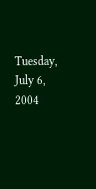Tuesday, July 6, 2004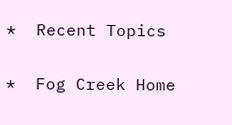*  Recent Topics

*  Fog Creek Home